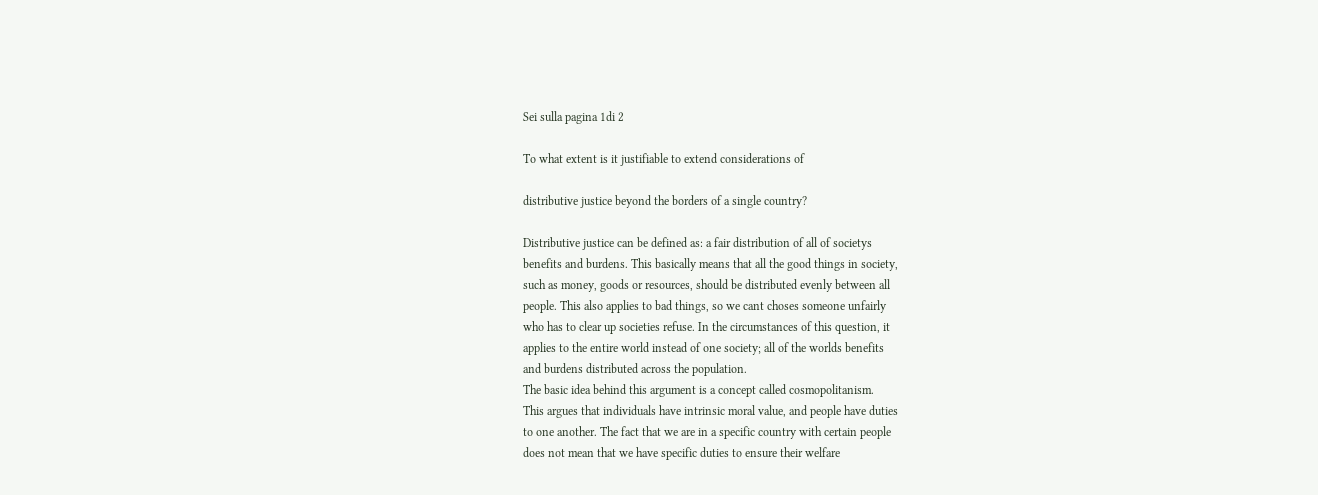Sei sulla pagina 1di 2

To what extent is it justifiable to extend considerations of

distributive justice beyond the borders of a single country?

Distributive justice can be defined as: a fair distribution of all of societys
benefits and burdens. This basically means that all the good things in society,
such as money, goods or resources, should be distributed evenly between all
people. This also applies to bad things, so we cant choses someone unfairly
who has to clear up societies refuse. In the circumstances of this question, it
applies to the entire world instead of one society; all of the worlds benefits
and burdens distributed across the population.
The basic idea behind this argument is a concept called cosmopolitanism.
This argues that individuals have intrinsic moral value, and people have duties
to one another. The fact that we are in a specific country with certain people
does not mean that we have specific duties to ensure their welfare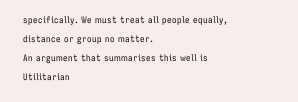specifically. We must treat all people equally, distance or group no matter.
An argument that summarises this well is Utilitarian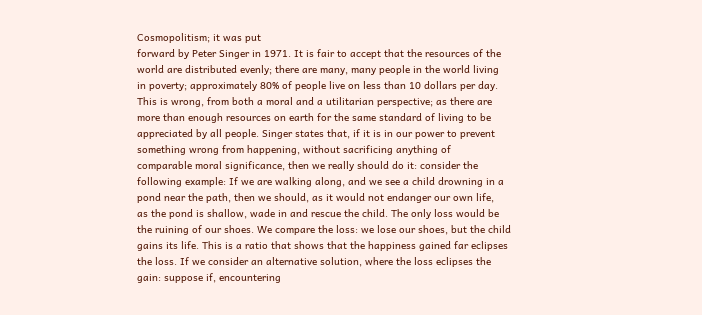Cosmopolitism; it was put
forward by Peter Singer in 1971. It is fair to accept that the resources of the
world are distributed evenly; there are many, many people in the world living
in poverty; approximately 80% of people live on less than 10 dollars per day.
This is wrong, from both a moral and a utilitarian perspective; as there are
more than enough resources on earth for the same standard of living to be
appreciated by all people. Singer states that, if it is in our power to prevent
something wrong from happening, without sacrificing anything of
comparable moral significance, then we really should do it: consider the
following example: If we are walking along, and we see a child drowning in a
pond near the path, then we should, as it would not endanger our own life,
as the pond is shallow, wade in and rescue the child. The only loss would be
the ruining of our shoes. We compare the loss: we lose our shoes, but the child
gains its life. This is a ratio that shows that the happiness gained far eclipses
the loss. If we consider an alternative solution, where the loss eclipses the
gain: suppose if, encountering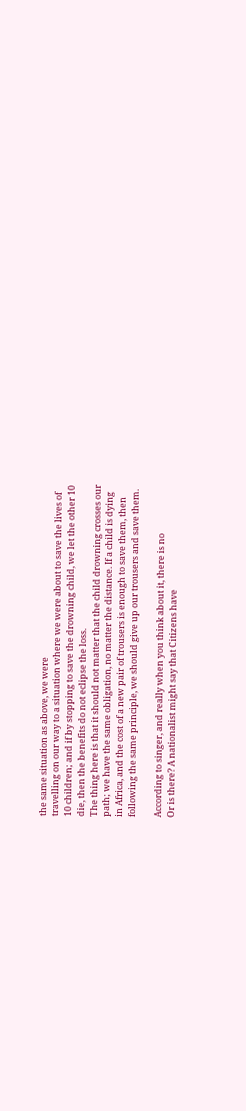the same situation as above, we were
travelling on our way to a situation where we were about to save the lives of
10 children; and if by stopping to save the drowning child, we let the other 10
die, then the benefits do not eclipse the loss.
The thing here is that it should not matter that the child drowning crosses our
path; we have the same obligation, no matter the distance. If a child is dying
in Africa, and the cost of a new pair of trousers is enough to save them, then
following the same principle, we should give up our trousers and save them.

According to singer, and really when you think about it, there is no
Or is there? A nationalist might say that Citizens have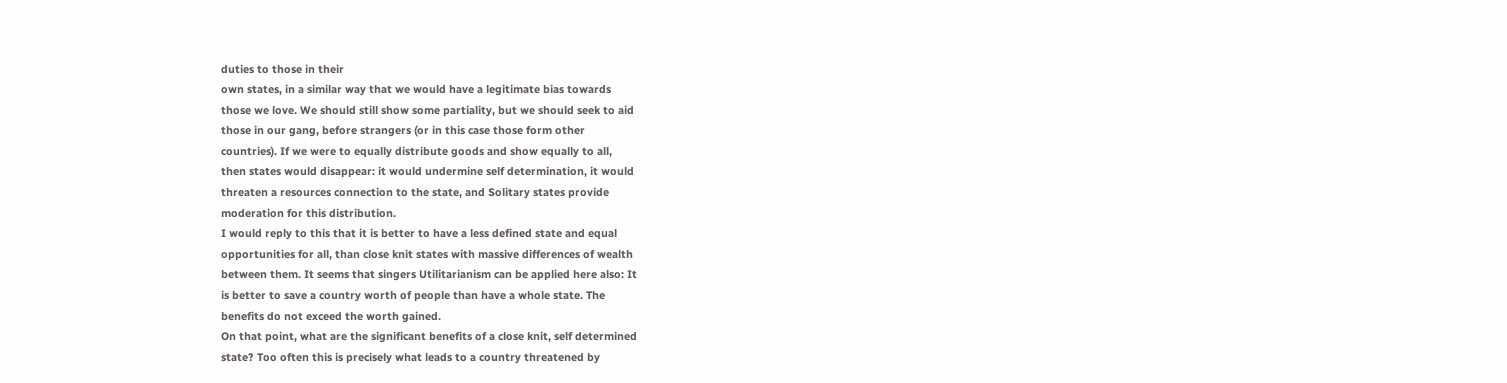duties to those in their
own states, in a similar way that we would have a legitimate bias towards
those we love. We should still show some partiality, but we should seek to aid
those in our gang, before strangers (or in this case those form other
countries). If we were to equally distribute goods and show equally to all,
then states would disappear: it would undermine self determination, it would
threaten a resources connection to the state, and Solitary states provide
moderation for this distribution.
I would reply to this that it is better to have a less defined state and equal
opportunities for all, than close knit states with massive differences of wealth
between them. It seems that singers Utilitarianism can be applied here also: It
is better to save a country worth of people than have a whole state. The
benefits do not exceed the worth gained.
On that point, what are the significant benefits of a close knit, self determined
state? Too often this is precisely what leads to a country threatened by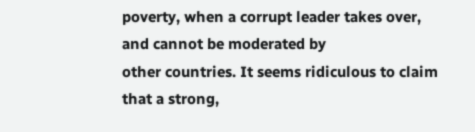poverty, when a corrupt leader takes over, and cannot be moderated by
other countries. It seems ridiculous to claim that a strong,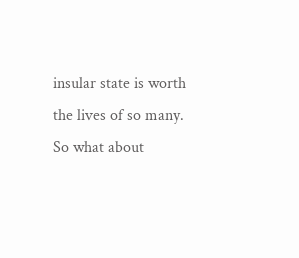insular state is worth
the lives of so many.
So what about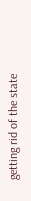getting rid of the state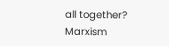all together? Marxism